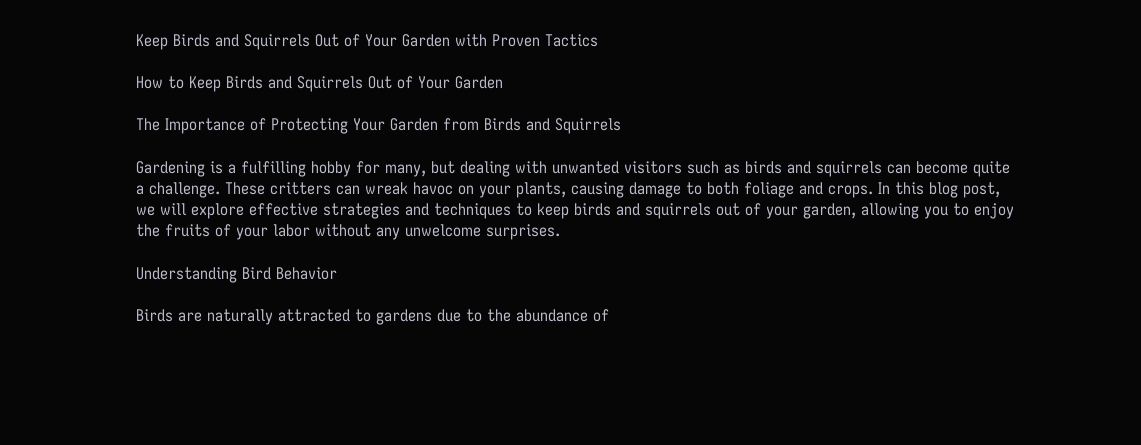Keep Birds and Squirrels Out of Your Garden with Proven Tactics

How to Keep Birds and Squirrels Out of Your Garden

The Importance of Protecting Your Garden from Birds and Squirrels

Gardening is a fulfilling hobby for many, but dealing with unwanted visitors such as birds and squirrels can become quite a challenge. These critters can wreak havoc on your plants, causing damage to both foliage and crops. In this blog post, we will explore effective strategies and techniques to keep birds and squirrels out of your garden, allowing you to enjoy the fruits of your labor without any unwelcome surprises.

Understanding Bird Behavior

Birds are naturally attracted to gardens due to the abundance of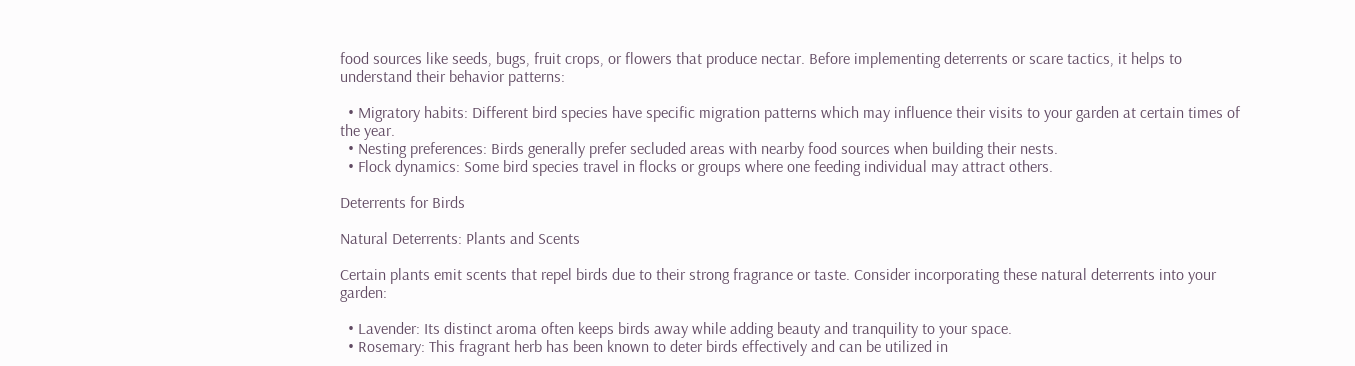food sources like seeds, bugs, fruit crops, or flowers that produce nectar. Before implementing deterrents or scare tactics, it helps to understand their behavior patterns:

  • Migratory habits: Different bird species have specific migration patterns which may influence their visits to your garden at certain times of the year.
  • Nesting preferences: Birds generally prefer secluded areas with nearby food sources when building their nests.
  • Flock dynamics: Some bird species travel in flocks or groups where one feeding individual may attract others.

Deterrents for Birds

Natural Deterrents: Plants and Scents

Certain plants emit scents that repel birds due to their strong fragrance or taste. Consider incorporating these natural deterrents into your garden:

  • Lavender: Its distinct aroma often keeps birds away while adding beauty and tranquility to your space.
  • Rosemary: This fragrant herb has been known to deter birds effectively and can be utilized in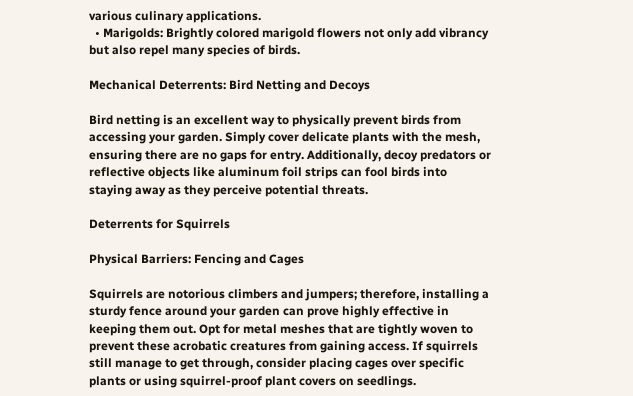various culinary applications.
  • Marigolds: Brightly colored marigold flowers not only add vibrancy but also repel many species of birds.

Mechanical Deterrents: Bird Netting and Decoys

Bird netting is an excellent way to physically prevent birds from accessing your garden. Simply cover delicate plants with the mesh, ensuring there are no gaps for entry. Additionally, decoy predators or reflective objects like aluminum foil strips can fool birds into staying away as they perceive potential threats.

Deterrents for Squirrels

Physical Barriers: Fencing and Cages

Squirrels are notorious climbers and jumpers; therefore, installing a sturdy fence around your garden can prove highly effective in keeping them out. Opt for metal meshes that are tightly woven to prevent these acrobatic creatures from gaining access. If squirrels still manage to get through, consider placing cages over specific plants or using squirrel-proof plant covers on seedlings.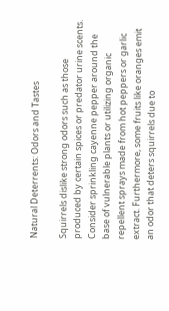Natural Deterrents: Odors and Tastes

Squirrels dislike strong odors such as those produced by certain spices or predator urine scents. Consider sprinkling cayenne pepper around the base of vulnerable plants or utilizing organic repellent sprays made from hot peppers or garlic extract. Furthermore, some fruits like oranges emit an odor that deters squirrels due to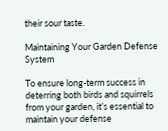their sour taste.

Maintaining Your Garden Defense System

To ensure long-term success in deterring both birds and squirrels from your garden, it’s essential to maintain your defense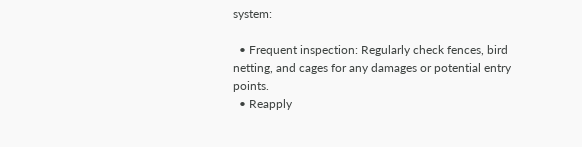system:

  • Frequent inspection: Regularly check fences, bird netting, and cages for any damages or potential entry points.
  • Reapply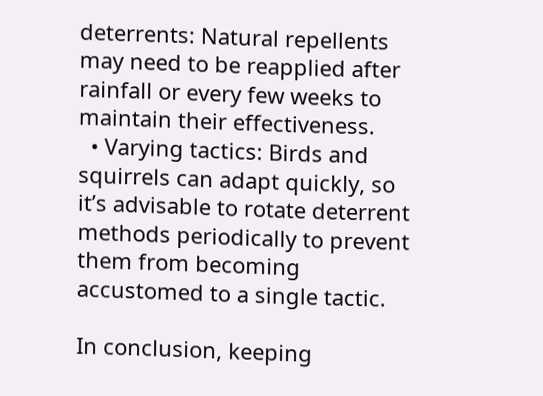deterrents: Natural repellents may need to be reapplied after rainfall or every few weeks to maintain their effectiveness.
  • Varying tactics: Birds and squirrels can adapt quickly, so it’s advisable to rotate deterrent methods periodically to prevent them from becoming accustomed to a single tactic.

In conclusion, keeping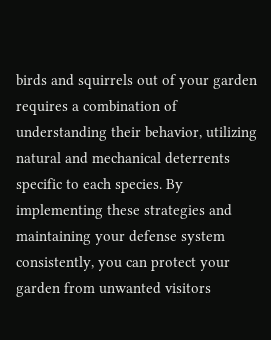birds and squirrels out of your garden requires a combination of understanding their behavior, utilizing natural and mechanical deterrents specific to each species. By implementing these strategies and maintaining your defense system consistently, you can protect your garden from unwanted visitors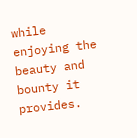while enjoying the beauty and bounty it provides.